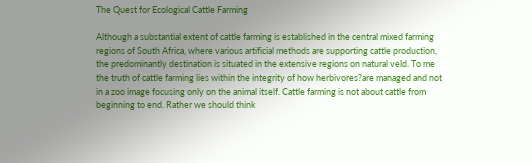The Quest for Ecological Cattle Farming

Although a substantial extent of cattle farming is established in the central mixed farming regions of South Africa, where various artificial methods are supporting cattle production, the predominantly destination is situated in the extensive regions on natural veld. To me the truth of cattle farming lies within the integrity of how herbivores?are managed and not in a zoo image focusing only on the animal itself. Cattle farming is not about cattle from beginning to end. Rather we should think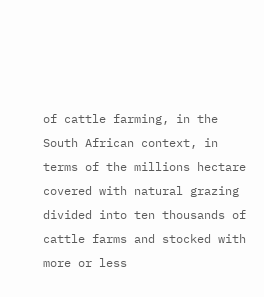of cattle farming, in the South African context, in terms of the millions hectare covered with natural grazing divided into ten thousands of cattle farms and stocked with more or less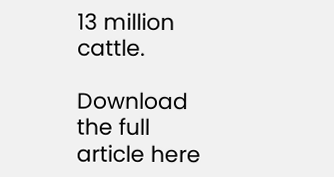13 million cattle.

Download the full article here